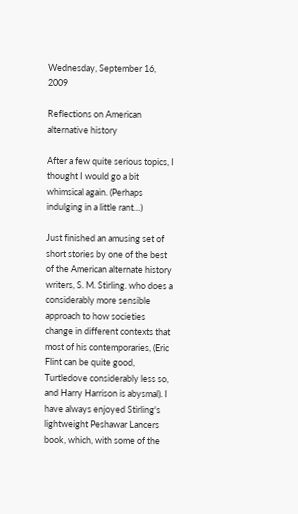Wednesday, September 16, 2009

Reflections on American alternative history

After a few quite serious topics, I thought I would go a bit whimsical again. (Perhaps indulging in a little rant…)

Just finished an amusing set of short stories by one of the best of the American alternate history writers, S. M. Stirling. who does a considerably more sensible approach to how societies change in different contexts that most of his contemporaries, (Eric Flint can be quite good, Turtledove considerably less so, and Harry Harrison is abysmal). I have always enjoyed Stirling's lightweight Peshawar Lancers book, which, with some of the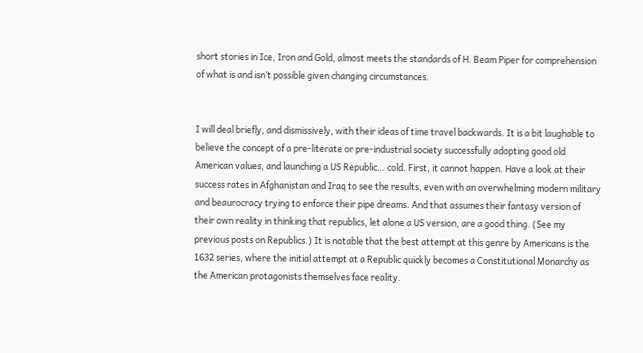short stories in Ice, Iron and Gold, almost meets the standards of H. Beam Piper for comprehension of what is and isn’t possible given changing circumstances.


I will deal briefly, and dismissively, with their ideas of time travel backwards. It is a bit laughable to believe the concept of a pre-literate or pre-industrial society successfully adopting good old American values, and launching a US Republic… cold. First, it cannot happen. Have a look at their success rates in Afghanistan and Iraq to see the results, even with an overwhelming modern military and beaurocracy trying to enforce their pipe dreams. And that assumes their fantasy version of their own reality in thinking that republics, let alone a US version, are a good thing. (See my previous posts on Republics.) It is notable that the best attempt at this genre by Americans is the 1632 series, where the initial attempt at a Republic quickly becomes a Constitutional Monarchy as the American protagonists themselves face reality.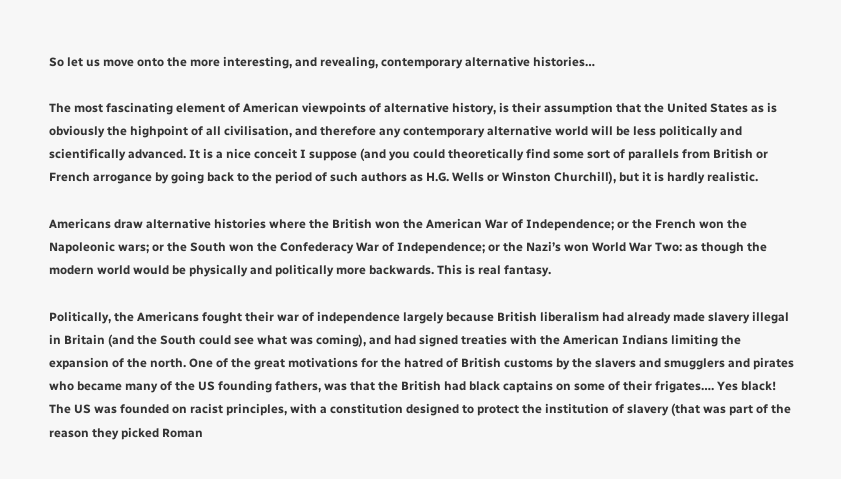So let us move onto the more interesting, and revealing, contemporary alternative histories…

The most fascinating element of American viewpoints of alternative history, is their assumption that the United States as is obviously the highpoint of all civilisation, and therefore any contemporary alternative world will be less politically and scientifically advanced. It is a nice conceit I suppose (and you could theoretically find some sort of parallels from British or French arrogance by going back to the period of such authors as H.G. Wells or Winston Churchill), but it is hardly realistic.

Americans draw alternative histories where the British won the American War of Independence; or the French won the Napoleonic wars; or the South won the Confederacy War of Independence; or the Nazi’s won World War Two: as though the modern world would be physically and politically more backwards. This is real fantasy.

Politically, the Americans fought their war of independence largely because British liberalism had already made slavery illegal in Britain (and the South could see what was coming), and had signed treaties with the American Indians limiting the expansion of the north. One of the great motivations for the hatred of British customs by the slavers and smugglers and pirates who became many of the US founding fathers, was that the British had black captains on some of their frigates…. Yes black! The US was founded on racist principles, with a constitution designed to protect the institution of slavery (that was part of the reason they picked Roman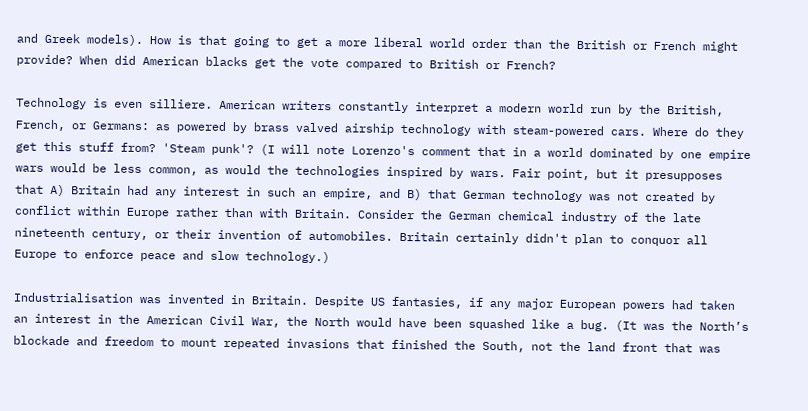and Greek models). How is that going to get a more liberal world order than the British or French might provide? When did American blacks get the vote compared to British or French?

Technology is even silliere. American writers constantly interpret a modern world run by the British, French, or Germans: as powered by brass valved airship technology with steam-powered cars. Where do they get this stuff from? 'Steam punk'? (I will note Lorenzo's comment that in a world dominated by one empire wars would be less common, as would the technologies inspired by wars. Fair point, but it presupposes that A) Britain had any interest in such an empire, and B) that German technology was not created by conflict within Europe rather than with Britain. Consider the German chemical industry of the late nineteenth century, or their invention of automobiles. Britain certainly didn't plan to conquor all Europe to enforce peace and slow technology.)

Industrialisation was invented in Britain. Despite US fantasies, if any major European powers had taken an interest in the American Civil War, the North would have been squashed like a bug. (It was the North’s blockade and freedom to mount repeated invasions that finished the South, not the land front that was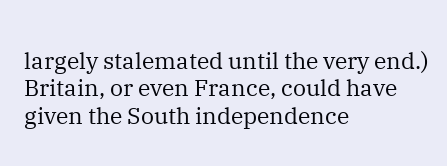largely stalemated until the very end.) Britain, or even France, could have given the South independence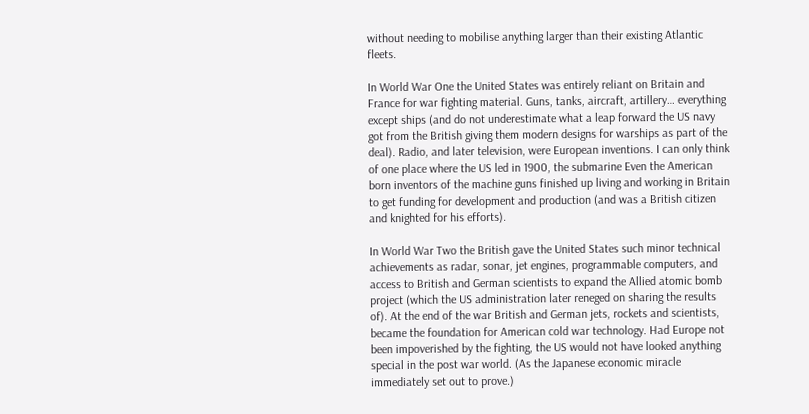without needing to mobilise anything larger than their existing Atlantic fleets.

In World War One the United States was entirely reliant on Britain and France for war fighting material. Guns, tanks, aircraft, artillery… everything except ships (and do not underestimate what a leap forward the US navy got from the British giving them modern designs for warships as part of the deal). Radio, and later television, were European inventions. I can only think of one place where the US led in 1900, the submarine Even the American born inventors of the machine guns finished up living and working in Britain to get funding for development and production (and was a British citizen and knighted for his efforts).

In World War Two the British gave the United States such minor technical achievements as radar, sonar, jet engines, programmable computers, and access to British and German scientists to expand the Allied atomic bomb project (which the US administration later reneged on sharing the results of). At the end of the war British and German jets, rockets and scientists, became the foundation for American cold war technology. Had Europe not been impoverished by the fighting, the US would not have looked anything special in the post war world. (As the Japanese economic miracle immediately set out to prove.)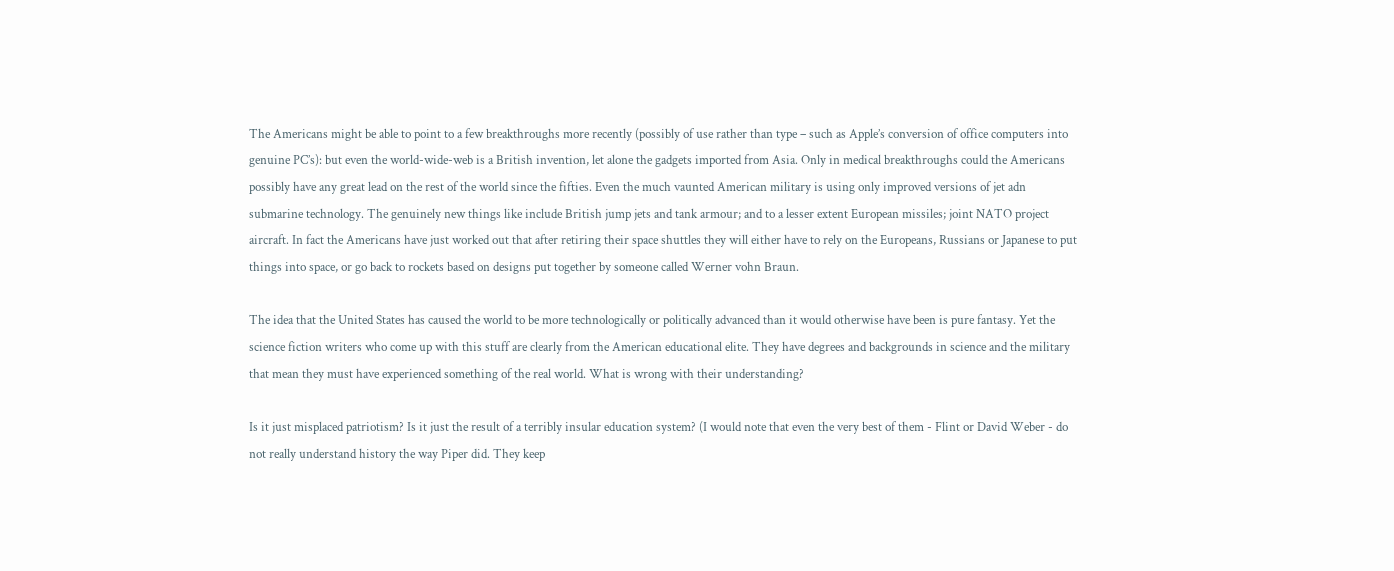The Americans might be able to point to a few breakthroughs more recently (possibly of use rather than type – such as Apple’s conversion of office computers into genuine PC’s): but even the world-wide-web is a British invention, let alone the gadgets imported from Asia. Only in medical breakthroughs could the Americans possibly have any great lead on the rest of the world since the fifties. Even the much vaunted American military is using only improved versions of jet adn submarine technology. The genuinely new things like include British jump jets and tank armour; and to a lesser extent European missiles; joint NATO project aircraft. In fact the Americans have just worked out that after retiring their space shuttles they will either have to rely on the Europeans, Russians or Japanese to put things into space, or go back to rockets based on designs put together by someone called Werner vohn Braun.

The idea that the United States has caused the world to be more technologically or politically advanced than it would otherwise have been is pure fantasy. Yet the science fiction writers who come up with this stuff are clearly from the American educational elite. They have degrees and backgrounds in science and the military that mean they must have experienced something of the real world. What is wrong with their understanding?

Is it just misplaced patriotism? Is it just the result of a terribly insular education system? (I would note that even the very best of them - Flint or David Weber - do not really understand history the way Piper did. They keep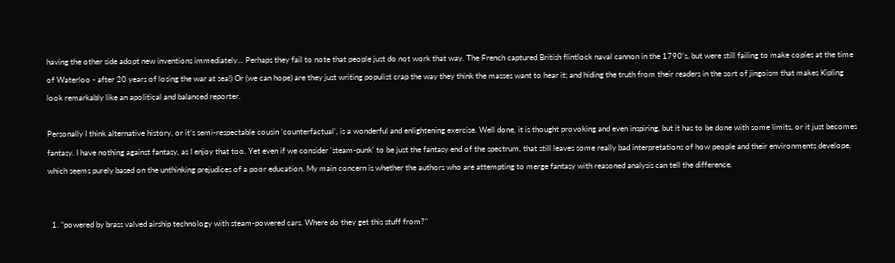having the other side adopt new inventions immediately... Perhaps they fail to note that people just do not work that way. The French captured British flintlock naval cannon in the 1790's, but were still failing to make copies at the time of Waterloo - after 20 years of losing the war at sea!) Or (we can hope) are they just writing populist crap the way they think the masses want to hear it; and hiding the truth from their readers in the sort of jingoism that makes Kipling look remarkably like an apolitical and balanced reporter.

Personally I think alternative history, or it’s semi-respectable cousin ‘counterfactual’, is a wonderful and enlightening exercise. Well done, it is thought provoking and even inspiring, but it has to be done with some limits, or it just becomes fantasy. I have nothing against fantasy, as I enjoy that too. Yet even if we consider 'steam-punk' to be just the fantasy end of the spectrum, that still leaves some really bad interpretations of how people and their environments develope, which seems purely based on the unthinking prejudices of a poor education. My main concern is whether the authors who are attempting to merge fantasy with reasoned analysis can tell the difference.


  1. "powered by brass valved airship technology with steam-powered cars. Where do they get this stuff from?"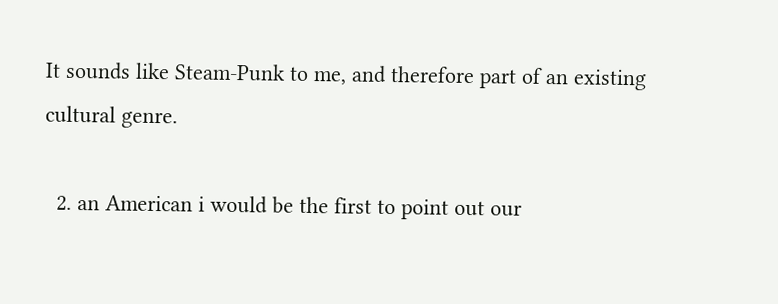It sounds like Steam-Punk to me, and therefore part of an existing cultural genre.

  2. an American i would be the first to point out our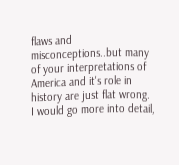flaws and misconceptions..but many of your interpretations of America and it's role in history are just flat wrong. I would go more into detail,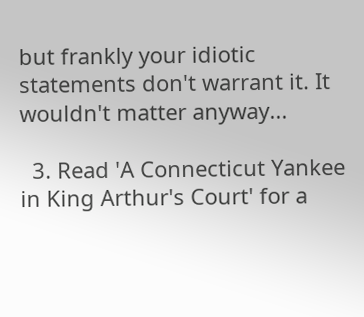but frankly your idiotic statements don't warrant it. It wouldn't matter anyway...

  3. Read 'A Connecticut Yankee in King Arthur's Court' for a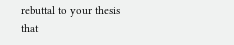rebuttal to your thesis that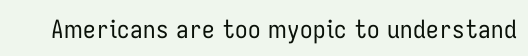Americans are too myopic to understand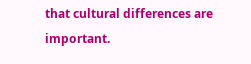that cultural differences are important.